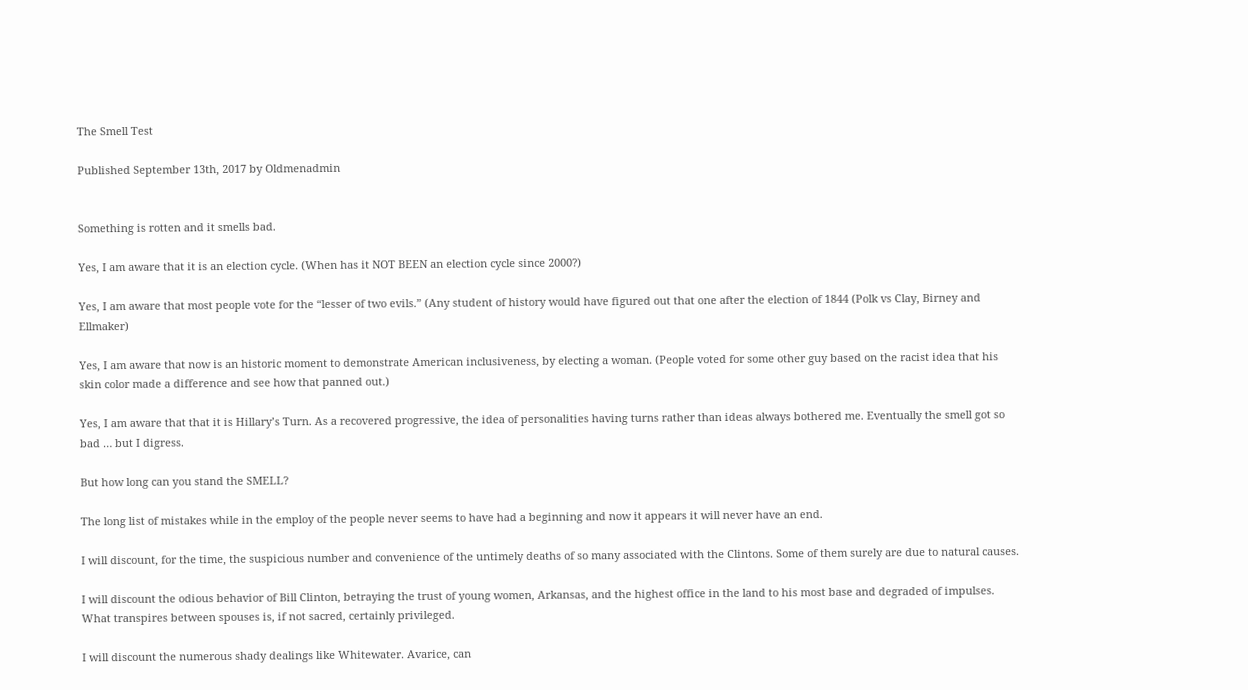The Smell Test

Published September 13th, 2017 by Oldmenadmin


Something is rotten and it smells bad.

Yes, I am aware that it is an election cycle. (When has it NOT BEEN an election cycle since 2000?)

Yes, I am aware that most people vote for the “lesser of two evils.” (Any student of history would have figured out that one after the election of 1844 (Polk vs Clay, Birney and Ellmaker)

Yes, I am aware that now is an historic moment to demonstrate American inclusiveness, by electing a woman. (People voted for some other guy based on the racist idea that his skin color made a difference and see how that panned out.)

Yes, I am aware that that it is Hillary’s Turn. As a recovered progressive, the idea of personalities having turns rather than ideas always bothered me. Eventually the smell got so bad … but I digress.

But how long can you stand the SMELL?

The long list of mistakes while in the employ of the people never seems to have had a beginning and now it appears it will never have an end.

I will discount, for the time, the suspicious number and convenience of the untimely deaths of so many associated with the Clintons. Some of them surely are due to natural causes.

I will discount the odious behavior of Bill Clinton, betraying the trust of young women, Arkansas, and the highest office in the land to his most base and degraded of impulses. What transpires between spouses is, if not sacred, certainly privileged.

I will discount the numerous shady dealings like Whitewater. Avarice, can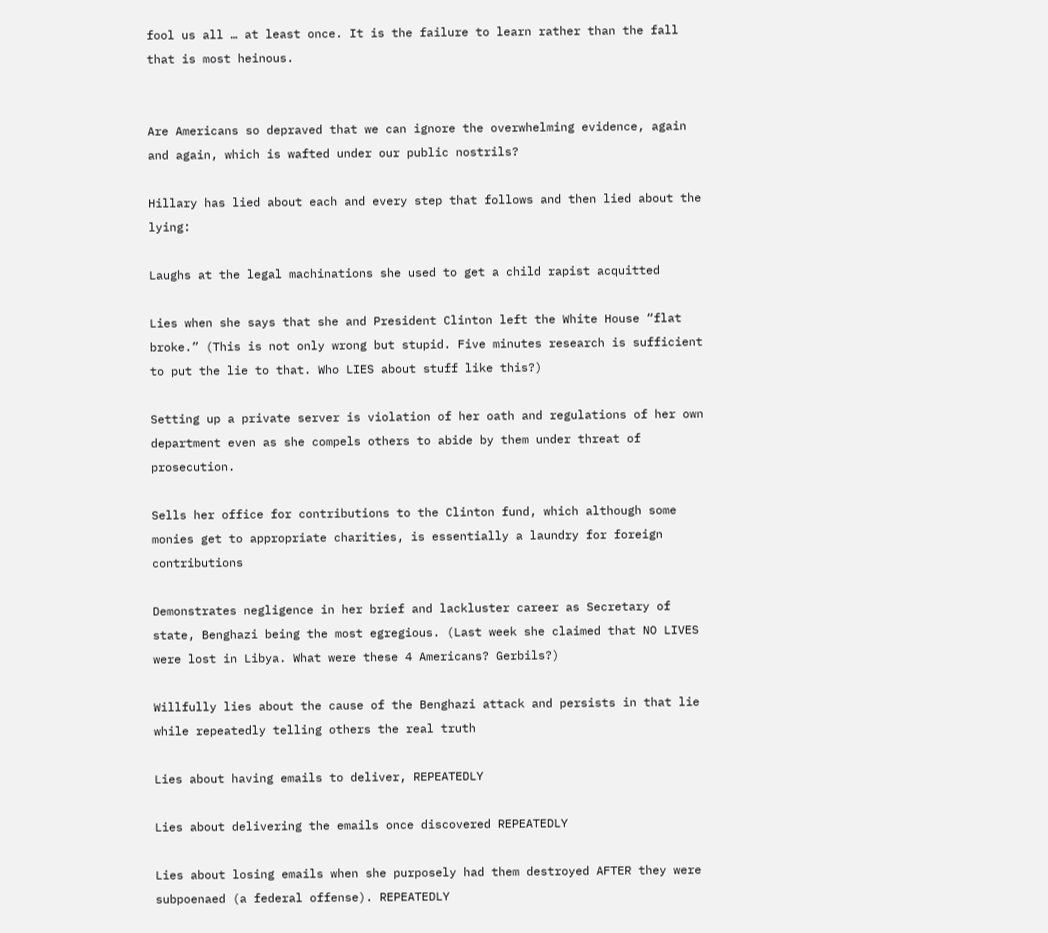fool us all … at least once. It is the failure to learn rather than the fall that is most heinous.


Are Americans so depraved that we can ignore the overwhelming evidence, again and again, which is wafted under our public nostrils?

Hillary has lied about each and every step that follows and then lied about the lying:

Laughs at the legal machinations she used to get a child rapist acquitted

Lies when she says that she and President Clinton left the White House “flat broke.” (This is not only wrong but stupid. Five minutes research is sufficient to put the lie to that. Who LIES about stuff like this?)

Setting up a private server is violation of her oath and regulations of her own department even as she compels others to abide by them under threat of prosecution.

Sells her office for contributions to the Clinton fund, which although some monies get to appropriate charities, is essentially a laundry for foreign contributions

Demonstrates negligence in her brief and lackluster career as Secretary of state, Benghazi being the most egregious. (Last week she claimed that NO LIVES were lost in Libya. What were these 4 Americans? Gerbils?)

Willfully lies about the cause of the Benghazi attack and persists in that lie while repeatedly telling others the real truth

Lies about having emails to deliver, REPEATEDLY

Lies about delivering the emails once discovered REPEATEDLY

Lies about losing emails when she purposely had them destroyed AFTER they were subpoenaed (a federal offense). REPEATEDLY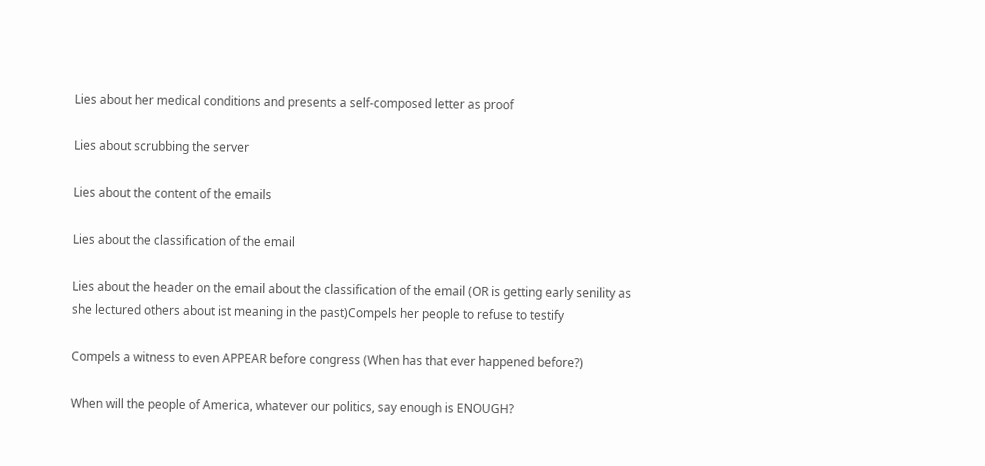Lies about her medical conditions and presents a self-composed letter as proof

Lies about scrubbing the server

Lies about the content of the emails

Lies about the classification of the email

Lies about the header on the email about the classification of the email (OR is getting early senility as she lectured others about ist meaning in the past)Compels her people to refuse to testify

Compels a witness to even APPEAR before congress (When has that ever happened before?)

When will the people of America, whatever our politics, say enough is ENOUGH?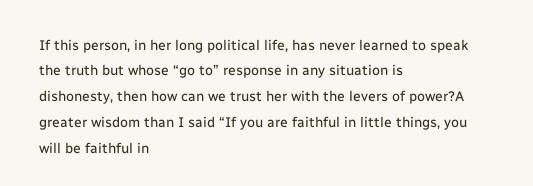If this person, in her long political life, has never learned to speak the truth but whose “go to” response in any situation is dishonesty, then how can we trust her with the levers of power?A greater wisdom than I said “If you are faithful in little things, you will be faithful in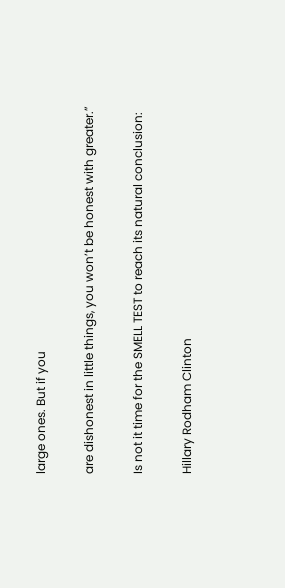large ones. But if you

are dishonest in little things, you won’t be honest with greater.”

Is not it time for the SMELL TEST to reach its natural conclusion:

Hillary Rodham Clinton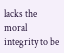lacks the moral integrity to be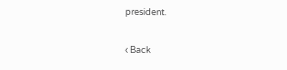president.

‹ Back